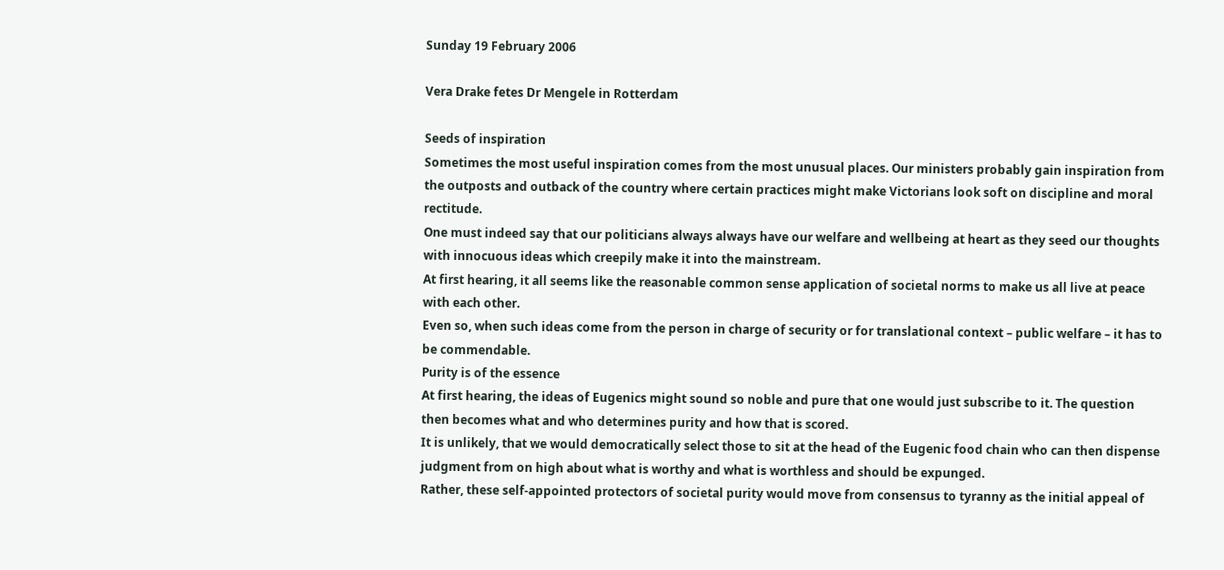Sunday 19 February 2006

Vera Drake fetes Dr Mengele in Rotterdam

Seeds of inspiration
Sometimes the most useful inspiration comes from the most unusual places. Our ministers probably gain inspiration from the outposts and outback of the country where certain practices might make Victorians look soft on discipline and moral rectitude.
One must indeed say that our politicians always always have our welfare and wellbeing at heart as they seed our thoughts with innocuous ideas which creepily make it into the mainstream.
At first hearing, it all seems like the reasonable common sense application of societal norms to make us all live at peace with each other.
Even so, when such ideas come from the person in charge of security or for translational context – public welfare – it has to be commendable.
Purity is of the essence
At first hearing, the ideas of Eugenics might sound so noble and pure that one would just subscribe to it. The question then becomes what and who determines purity and how that is scored.
It is unlikely, that we would democratically select those to sit at the head of the Eugenic food chain who can then dispense judgment from on high about what is worthy and what is worthless and should be expunged.
Rather, these self-appointed protectors of societal purity would move from consensus to tyranny as the initial appeal of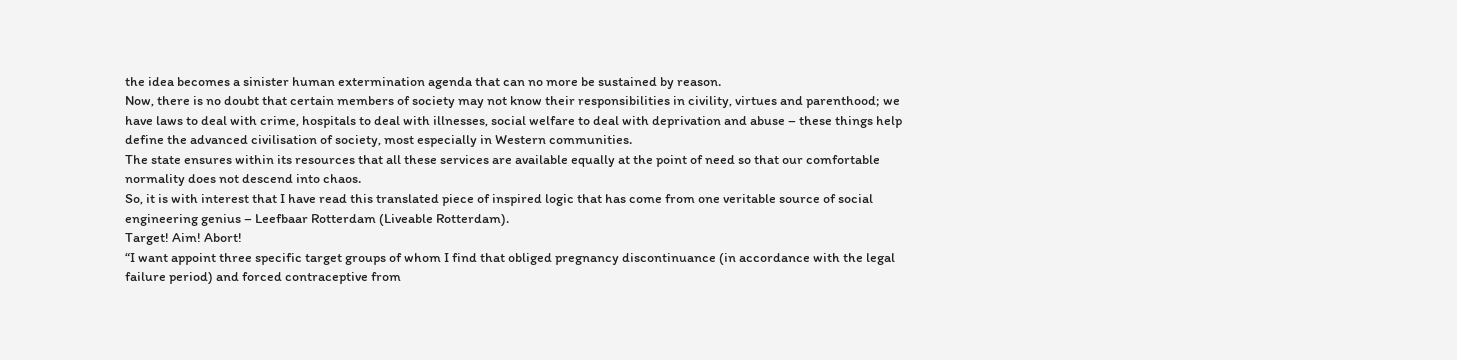the idea becomes a sinister human extermination agenda that can no more be sustained by reason.
Now, there is no doubt that certain members of society may not know their responsibilities in civility, virtues and parenthood; we have laws to deal with crime, hospitals to deal with illnesses, social welfare to deal with deprivation and abuse – these things help define the advanced civilisation of society, most especially in Western communities.
The state ensures within its resources that all these services are available equally at the point of need so that our comfortable normality does not descend into chaos.
So, it is with interest that I have read this translated piece of inspired logic that has come from one veritable source of social engineering genius – Leefbaar Rotterdam (Liveable Rotterdam).
Target! Aim! Abort!
“I want appoint three specific target groups of whom I find that obliged pregnancy discontinuance (in accordance with the legal failure period) and forced contraceptive from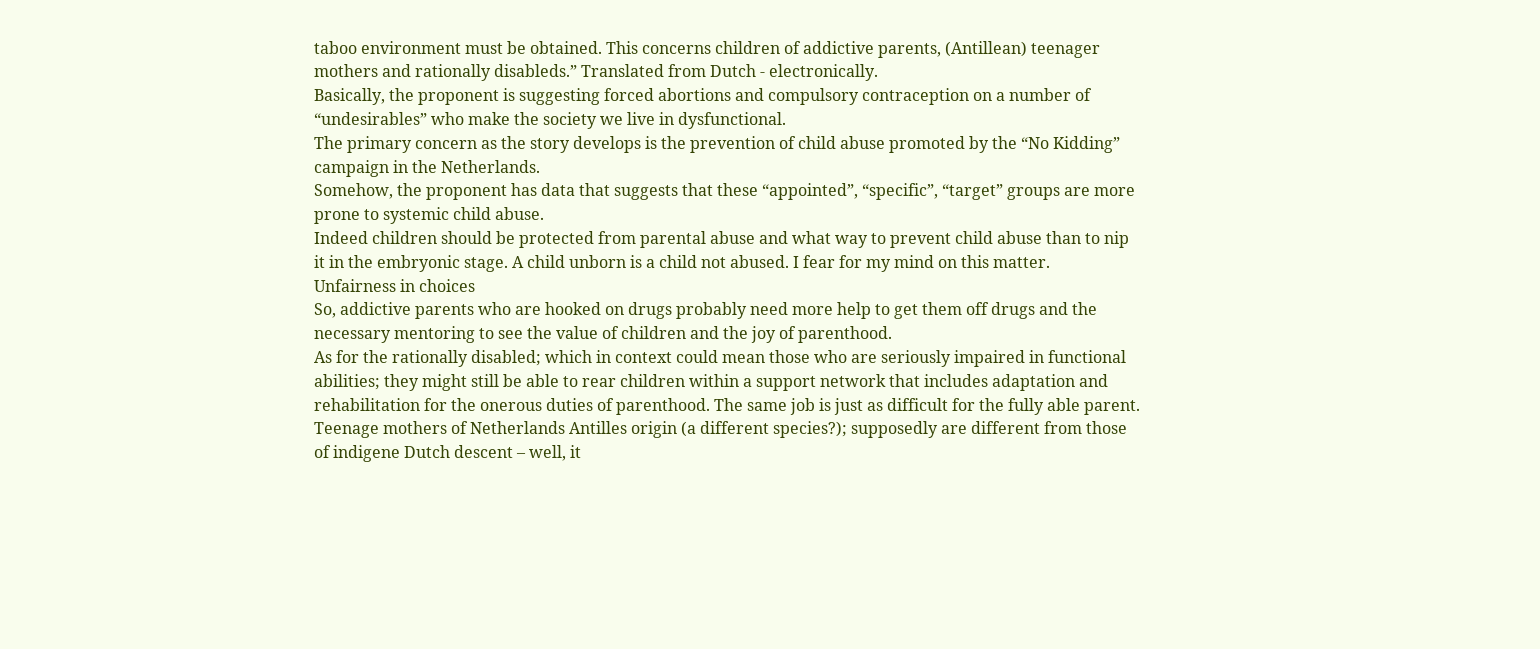taboo environment must be obtained. This concerns children of addictive parents, (Antillean) teenager mothers and rationally disableds.” Translated from Dutch - electronically.
Basically, the proponent is suggesting forced abortions and compulsory contraception on a number of “undesirables” who make the society we live in dysfunctional.
The primary concern as the story develops is the prevention of child abuse promoted by the “No Kidding” campaign in the Netherlands.
Somehow, the proponent has data that suggests that these “appointed”, “specific”, “target” groups are more prone to systemic child abuse.
Indeed children should be protected from parental abuse and what way to prevent child abuse than to nip it in the embryonic stage. A child unborn is a child not abused. I fear for my mind on this matter.
Unfairness in choices
So, addictive parents who are hooked on drugs probably need more help to get them off drugs and the necessary mentoring to see the value of children and the joy of parenthood.
As for the rationally disabled; which in context could mean those who are seriously impaired in functional abilities; they might still be able to rear children within a support network that includes adaptation and rehabilitation for the onerous duties of parenthood. The same job is just as difficult for the fully able parent.
Teenage mothers of Netherlands Antilles origin (a different species?); supposedly are different from those of indigene Dutch descent – well, it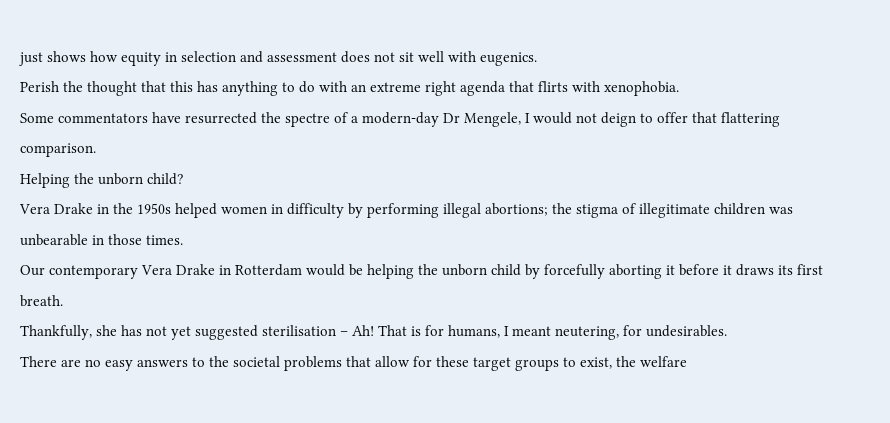just shows how equity in selection and assessment does not sit well with eugenics.
Perish the thought that this has anything to do with an extreme right agenda that flirts with xenophobia.
Some commentators have resurrected the spectre of a modern-day Dr Mengele, I would not deign to offer that flattering comparison.
Helping the unborn child?
Vera Drake in the 1950s helped women in difficulty by performing illegal abortions; the stigma of illegitimate children was unbearable in those times.
Our contemporary Vera Drake in Rotterdam would be helping the unborn child by forcefully aborting it before it draws its first breath.
Thankfully, she has not yet suggested sterilisation – Ah! That is for humans, I meant neutering, for undesirables.
There are no easy answers to the societal problems that allow for these target groups to exist, the welfare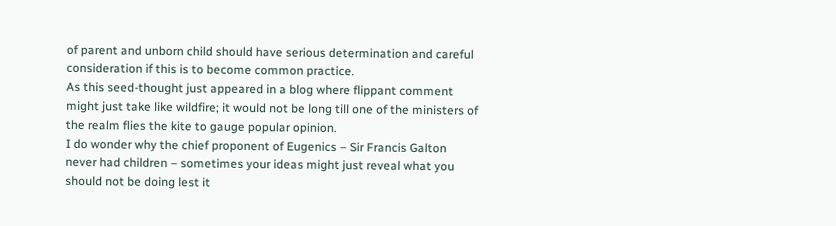of parent and unborn child should have serious determination and careful consideration if this is to become common practice.
As this seed-thought just appeared in a blog where flippant comment might just take like wildfire; it would not be long till one of the ministers of the realm flies the kite to gauge popular opinion.
I do wonder why the chief proponent of Eugenics – Sir Francis Galton never had children – sometimes your ideas might just reveal what you should not be doing lest it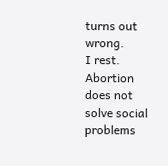turns out wrong.
I rest.
Abortion does not solve social problems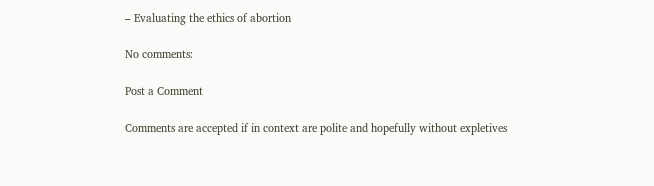– Evaluating the ethics of abortion

No comments:

Post a Comment

Comments are accepted if in context are polite and hopefully without expletives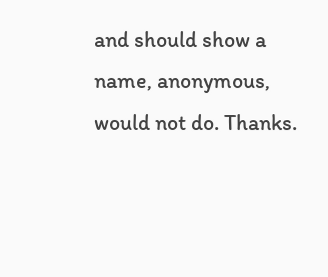and should show a name, anonymous, would not do. Thanks.